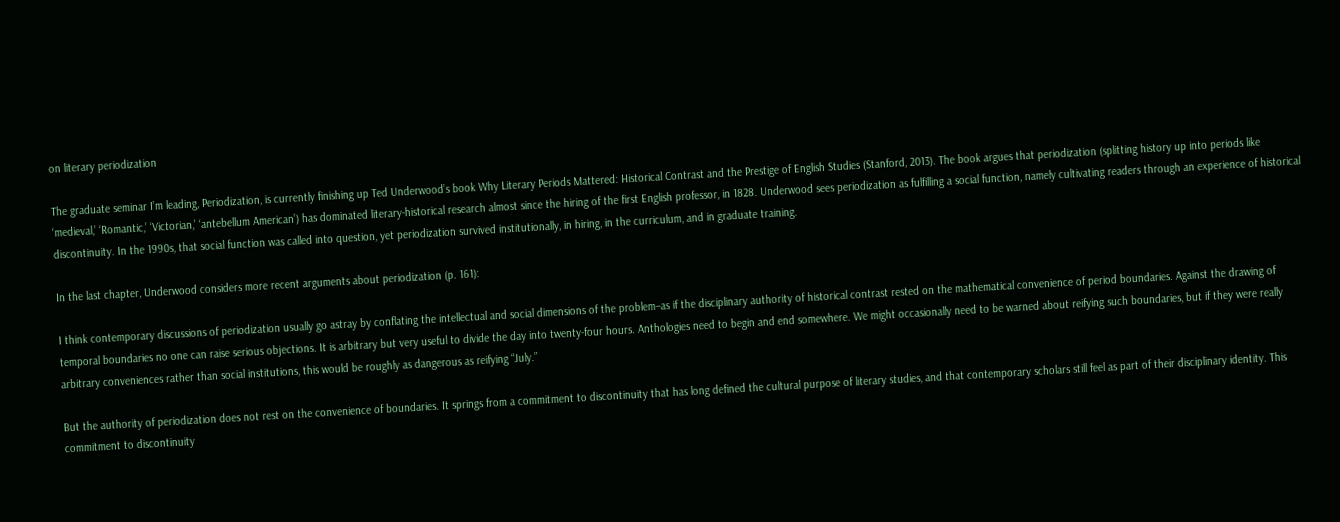on literary periodization

The graduate seminar I’m leading, Periodization, is currently finishing up Ted Underwood’s book Why Literary Periods Mattered: Historical Contrast and the Prestige of English Studies (Stanford, 2013). The book argues that periodization (splitting history up into periods like ‘medieval,’ ‘Romantic,’ ‘Victorian,’ ‘antebellum American’) has dominated literary-historical research almost since the hiring of the first English professor, in 1828. Underwood sees periodization as fulfilling a social function, namely cultivating readers through an experience of historical discontinuity. In the 1990s, that social function was called into question, yet periodization survived institutionally, in hiring, in the curriculum, and in graduate training.

In the last chapter, Underwood considers more recent arguments about periodization (p. 161):

I think contemporary discussions of periodization usually go astray by conflating the intellectual and social dimensions of the problem–as if the disciplinary authority of historical contrast rested on the mathematical convenience of period boundaries. Against the drawing of temporal boundaries no one can raise serious objections. It is arbitrary but very useful to divide the day into twenty-four hours. Anthologies need to begin and end somewhere. We might occasionally need to be warned about reifying such boundaries, but if they were really arbitrary conveniences rather than social institutions, this would be roughly as dangerous as reifying “July.”

But the authority of periodization does not rest on the convenience of boundaries. It springs from a commitment to discontinuity that has long defined the cultural purpose of literary studies, and that contemporary scholars still feel as part of their disciplinary identity. This commitment to discontinuity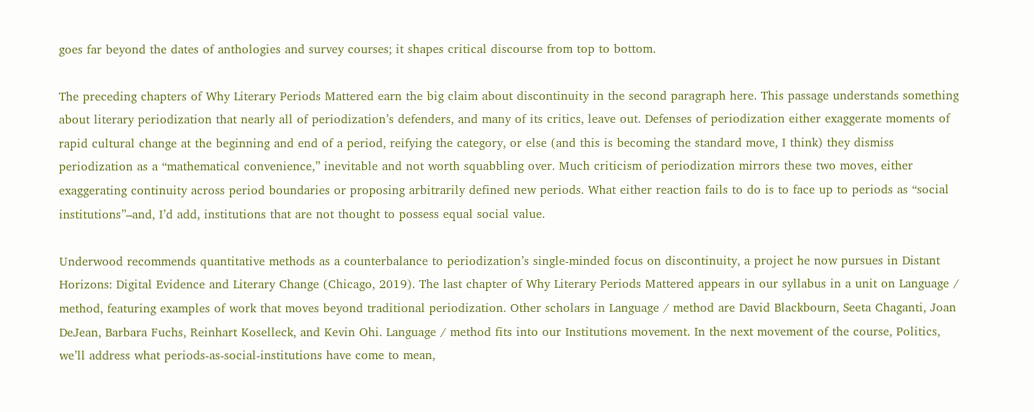goes far beyond the dates of anthologies and survey courses; it shapes critical discourse from top to bottom.

The preceding chapters of Why Literary Periods Mattered earn the big claim about discontinuity in the second paragraph here. This passage understands something about literary periodization that nearly all of periodization’s defenders, and many of its critics, leave out. Defenses of periodization either exaggerate moments of rapid cultural change at the beginning and end of a period, reifying the category, or else (and this is becoming the standard move, I think) they dismiss periodization as a “mathematical convenience,” inevitable and not worth squabbling over. Much criticism of periodization mirrors these two moves, either exaggerating continuity across period boundaries or proposing arbitrarily defined new periods. What either reaction fails to do is to face up to periods as “social institutions”–and, I’d add, institutions that are not thought to possess equal social value.

Underwood recommends quantitative methods as a counterbalance to periodization’s single-minded focus on discontinuity, a project he now pursues in Distant Horizons: Digital Evidence and Literary Change (Chicago, 2019). The last chapter of Why Literary Periods Mattered appears in our syllabus in a unit on Language / method, featuring examples of work that moves beyond traditional periodization. Other scholars in Language / method are David Blackbourn, Seeta Chaganti, Joan DeJean, Barbara Fuchs, Reinhart Koselleck, and Kevin Ohi. Language / method fits into our Institutions movement. In the next movement of the course, Politics, we’ll address what periods-as-social-institutions have come to mean,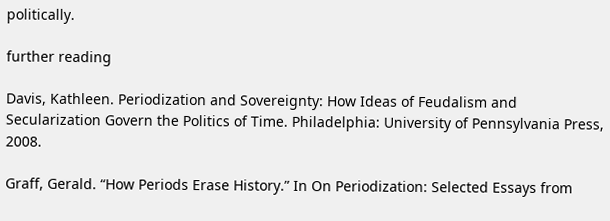politically.

further reading

Davis, Kathleen. Periodization and Sovereignty: How Ideas of Feudalism and Secularization Govern the Politics of Time. Philadelphia: University of Pennsylvania Press, 2008.

Graff, Gerald. “How Periods Erase History.” In On Periodization: Selected Essays from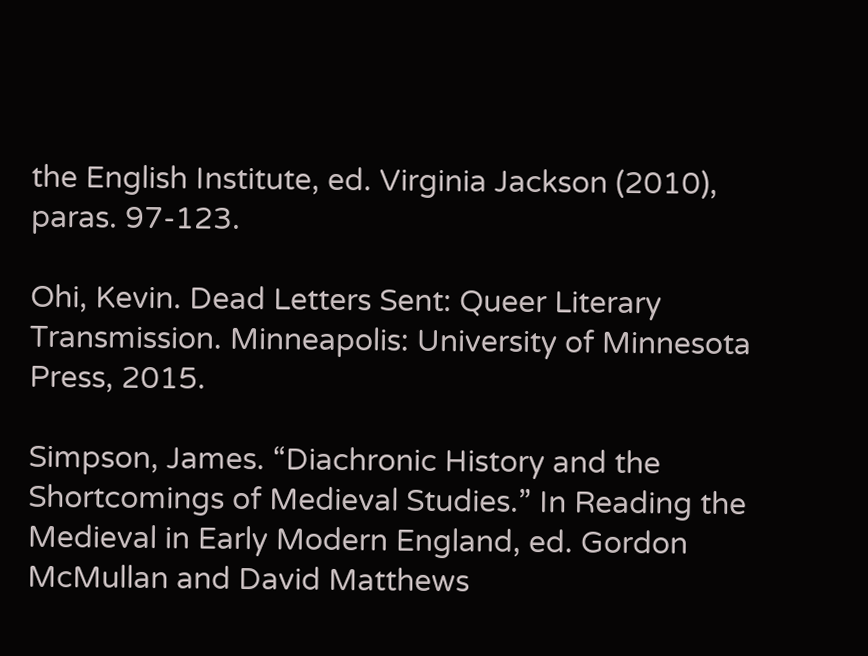the English Institute, ed. Virginia Jackson (2010), paras. 97-123.

Ohi, Kevin. Dead Letters Sent: Queer Literary Transmission. Minneapolis: University of Minnesota Press, 2015.

Simpson, James. “Diachronic History and the Shortcomings of Medieval Studies.” In Reading the Medieval in Early Modern England, ed. Gordon McMullan and David Matthews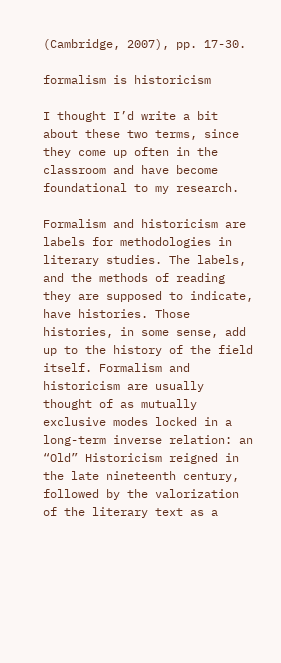(Cambridge, 2007), pp. 17-30.

formalism is historicism

I thought I’d write a bit about these two terms, since they come up often in the classroom and have become foundational to my research.

Formalism and historicism are labels for methodologies in literary studies. The labels, and the methods of reading they are supposed to indicate, have histories. Those histories, in some sense, add up to the history of the field itself. Formalism and historicism are usually thought of as mutually exclusive modes locked in a long-term inverse relation: an “Old” Historicism reigned in the late nineteenth century, followed by the valorization of the literary text as a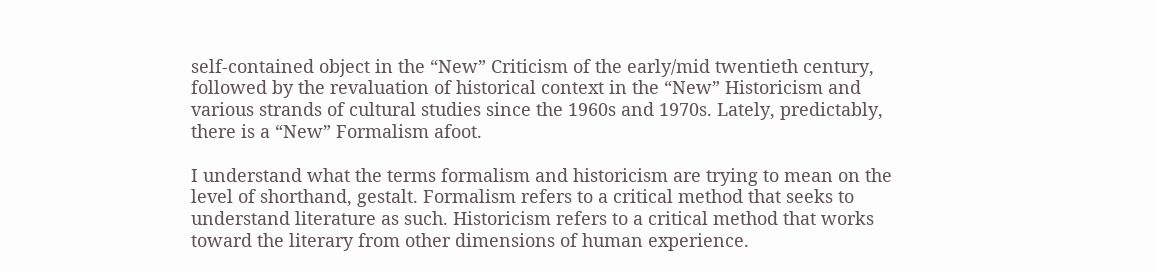self-contained object in the “New” Criticism of the early/mid twentieth century, followed by the revaluation of historical context in the “New” Historicism and various strands of cultural studies since the 1960s and 1970s. Lately, predictably, there is a “New” Formalism afoot.

I understand what the terms formalism and historicism are trying to mean on the level of shorthand, gestalt. Formalism refers to a critical method that seeks to understand literature as such. Historicism refers to a critical method that works toward the literary from other dimensions of human experience.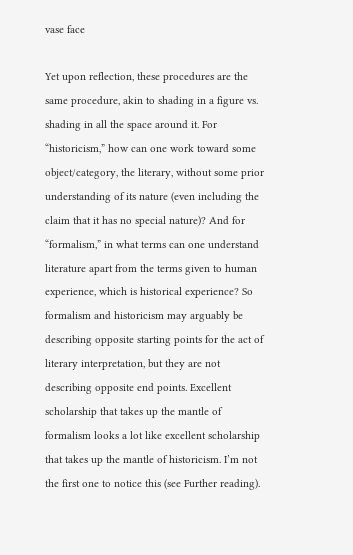vase face

Yet upon reflection, these procedures are the same procedure, akin to shading in a figure vs. shading in all the space around it. For “historicism,” how can one work toward some object/category, the literary, without some prior understanding of its nature (even including the claim that it has no special nature)? And for “formalism,” in what terms can one understand literature apart from the terms given to human experience, which is historical experience? So formalism and historicism may arguably be describing opposite starting points for the act of literary interpretation, but they are not describing opposite end points. Excellent scholarship that takes up the mantle of formalism looks a lot like excellent scholarship that takes up the mantle of historicism. I’m not the first one to notice this (see Further reading).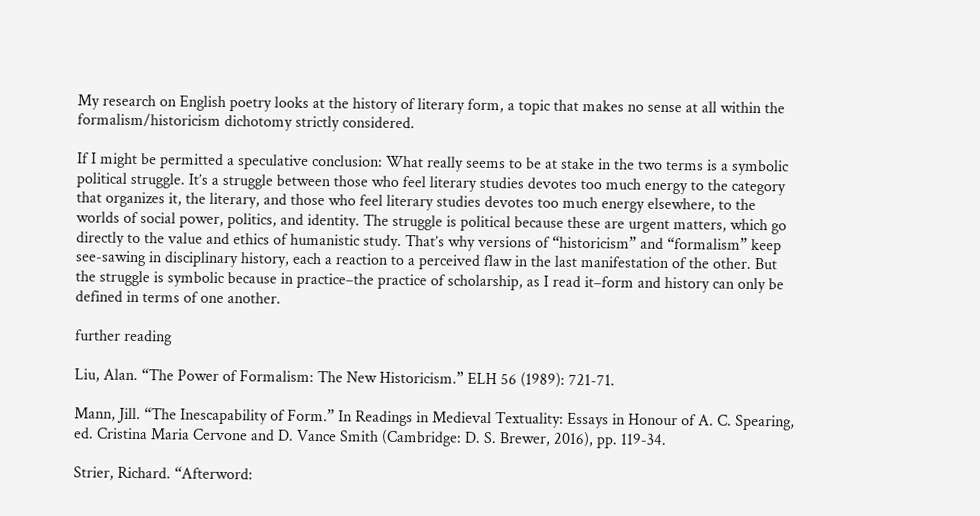My research on English poetry looks at the history of literary form, a topic that makes no sense at all within the formalism/historicism dichotomy strictly considered.

If I might be permitted a speculative conclusion: What really seems to be at stake in the two terms is a symbolic political struggle. It’s a struggle between those who feel literary studies devotes too much energy to the category that organizes it, the literary, and those who feel literary studies devotes too much energy elsewhere, to the worlds of social power, politics, and identity. The struggle is political because these are urgent matters, which go directly to the value and ethics of humanistic study. That’s why versions of “historicism” and “formalism” keep see-sawing in disciplinary history, each a reaction to a perceived flaw in the last manifestation of the other. But the struggle is symbolic because in practice–the practice of scholarship, as I read it–form and history can only be defined in terms of one another.

further reading

Liu, Alan. “The Power of Formalism: The New Historicism.” ELH 56 (1989): 721-71.

Mann, Jill. “The Inescapability of Form.” In Readings in Medieval Textuality: Essays in Honour of A. C. Spearing, ed. Cristina Maria Cervone and D. Vance Smith (Cambridge: D. S. Brewer, 2016), pp. 119-34.

Strier, Richard. “Afterword: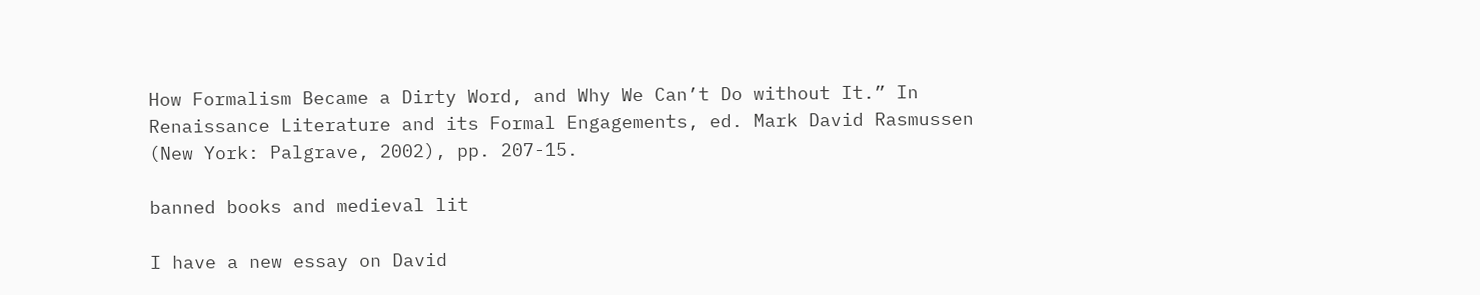How Formalism Became a Dirty Word, and Why We Can’t Do without It.” In Renaissance Literature and its Formal Engagements, ed. Mark David Rasmussen (New York: Palgrave, 2002), pp. 207-15.

banned books and medieval lit

I have a new essay on David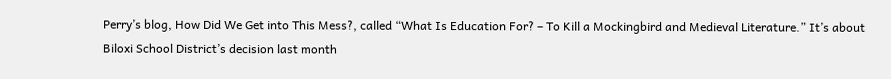Perry’s blog, How Did We Get into This Mess?, called “What Is Education For? – To Kill a Mockingbird and Medieval Literature.” It’s about Biloxi School District’s decision last month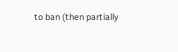to ban (then partially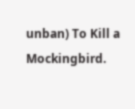unban) To Kill a Mockingbird.